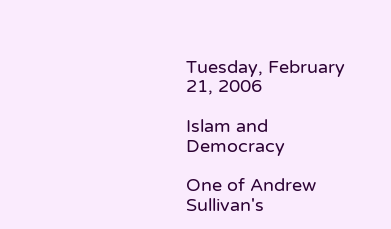Tuesday, February 21, 2006

Islam and Democracy

One of Andrew Sullivan's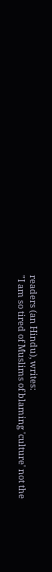readers (an Hindu), writes:
"I am so tired of Muslims of blaming 'culture' not the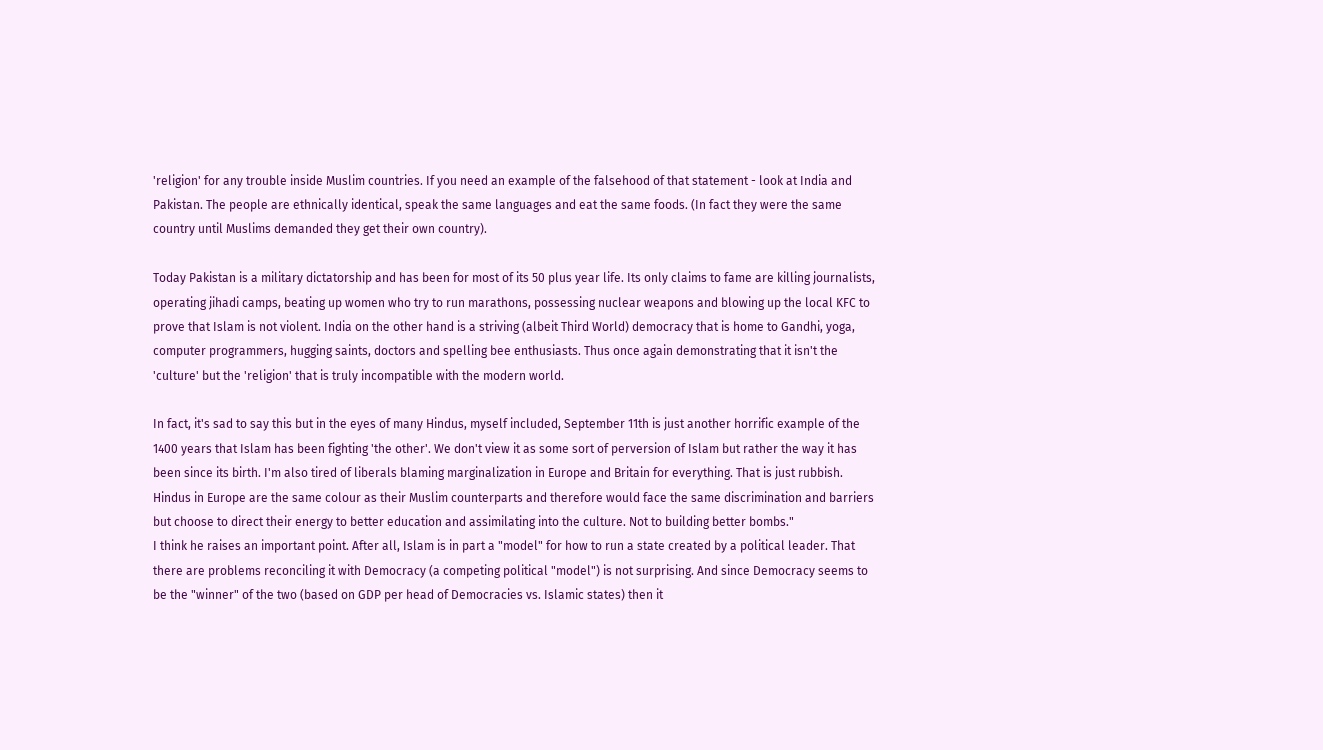'religion' for any trouble inside Muslim countries. If you need an example of the falsehood of that statement - look at India and Pakistan. The people are ethnically identical, speak the same languages and eat the same foods. (In fact they were the same country until Muslims demanded they get their own country).

Today Pakistan is a military dictatorship and has been for most of its 50 plus year life. Its only claims to fame are killing journalists, operating jihadi camps, beating up women who try to run marathons, possessing nuclear weapons and blowing up the local KFC to prove that Islam is not violent. India on the other hand is a striving (albeit Third World) democracy that is home to Gandhi, yoga, computer programmers, hugging saints, doctors and spelling bee enthusiasts. Thus once again demonstrating that it isn't the 'culture' but the 'religion' that is truly incompatible with the modern world.

In fact, it's sad to say this but in the eyes of many Hindus, myself included, September 11th is just another horrific example of the 1400 years that Islam has been fighting 'the other'. We don't view it as some sort of perversion of Islam but rather the way it has been since its birth. I'm also tired of liberals blaming marginalization in Europe and Britain for everything. That is just rubbish. Hindus in Europe are the same colour as their Muslim counterparts and therefore would face the same discrimination and barriers but choose to direct their energy to better education and assimilating into the culture. Not to building better bombs."
I think he raises an important point. After all, Islam is in part a "model" for how to run a state created by a political leader. That there are problems reconciling it with Democracy (a competing political "model") is not surprising. And since Democracy seems to be the "winner" of the two (based on GDP per head of Democracies vs. Islamic states) then it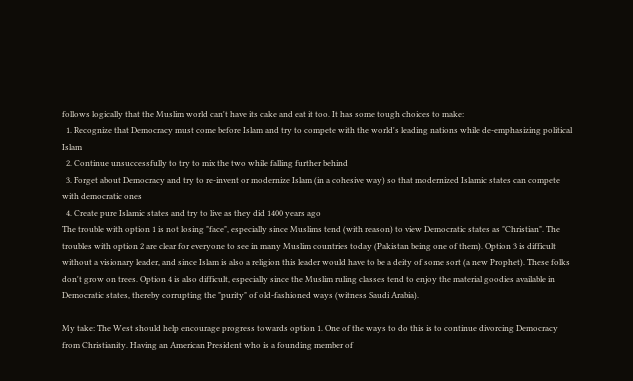follows logically that the Muslim world can't have its cake and eat it too. It has some tough choices to make:
  1. Recognize that Democracy must come before Islam and try to compete with the world's leading nations while de-emphasizing political Islam
  2. Continue unsuccessfully to try to mix the two while falling further behind
  3. Forget about Democracy and try to re-invent or modernize Islam (in a cohesive way) so that modernized Islamic states can compete with democratic ones
  4. Create pure Islamic states and try to live as they did 1400 years ago
The trouble with option 1 is not losing "face", especially since Muslims tend (with reason) to view Democratic states as "Christian". The troubles with option 2 are clear for everyone to see in many Muslim countries today (Pakistan being one of them). Option 3 is difficult without a visionary leader, and since Islam is also a religion this leader would have to be a deity of some sort (a new Prophet). These folks don't grow on trees. Option 4 is also difficult, especially since the Muslim ruling classes tend to enjoy the material goodies available in Democratic states, thereby corrupting the "purity" of old-fashioned ways (witness Saudi Arabia).

My take: The West should help encourage progress towards option 1. One of the ways to do this is to continue divorcing Democracy from Christianity. Having an American President who is a founding member of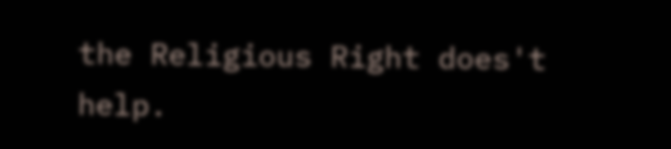the Religious Right does't help.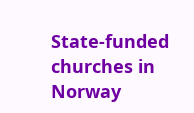State-funded churches in Norway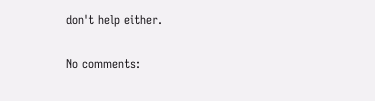don't help either.

No comments: